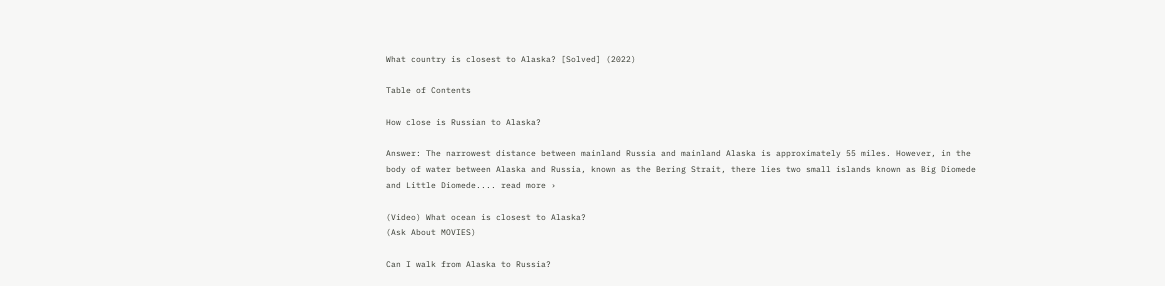What country is closest to Alaska? [Solved] (2022)

Table of Contents

How close is Russian to Alaska?

Answer: The narrowest distance between mainland Russia and mainland Alaska is approximately 55 miles. However, in the body of water between Alaska and Russia, known as the Bering Strait, there lies two small islands known as Big Diomede and Little Diomede.... read more ›

(Video) What ocean is closest to Alaska?
(Ask About MOVIES)

Can I walk from Alaska to Russia?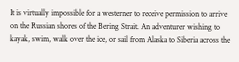It is virtually impossible for a westerner to receive permission to arrive on the Russian shores of the Bering Strait. An adventurer wishing to kayak, swim, walk over the ice, or sail from Alaska to Siberia across the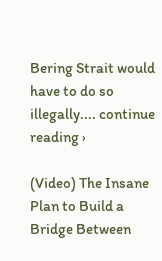Bering Strait would have to do so illegally.... continue reading ›

(Video) The Insane Plan to Build a Bridge Between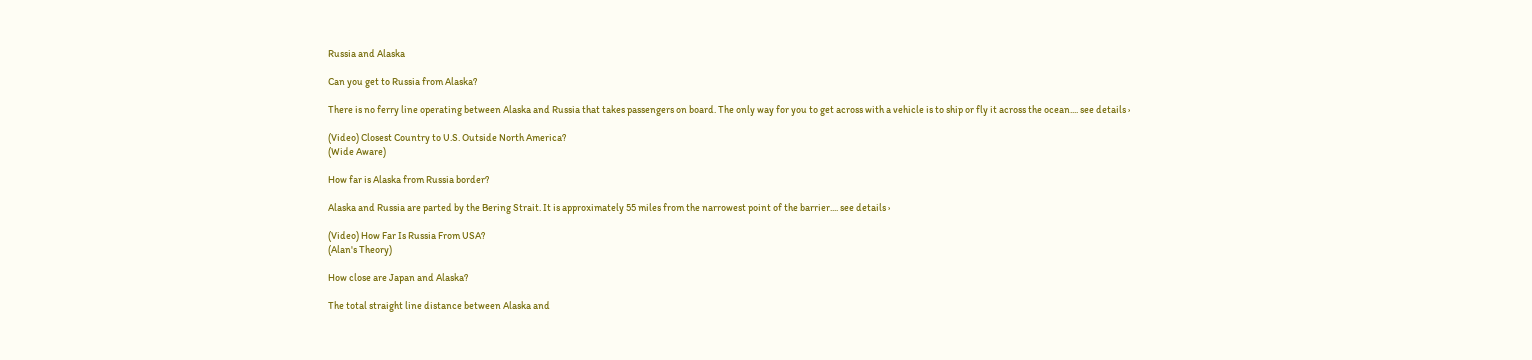Russia and Alaska

Can you get to Russia from Alaska?

There is no ferry line operating between Alaska and Russia that takes passengers on board. The only way for you to get across with a vehicle is to ship or fly it across the ocean.... see details ›

(Video) Closest Country to U.S. Outside North America?
(Wide Aware)

How far is Alaska from Russia border?

Alaska and Russia are parted by the Bering Strait. It is approximately 55 miles from the narrowest point of the barrier.... see details ›

(Video) How Far Is Russia From USA?
(Alan's Theory)

How close are Japan and Alaska?

The total straight line distance between Alaska and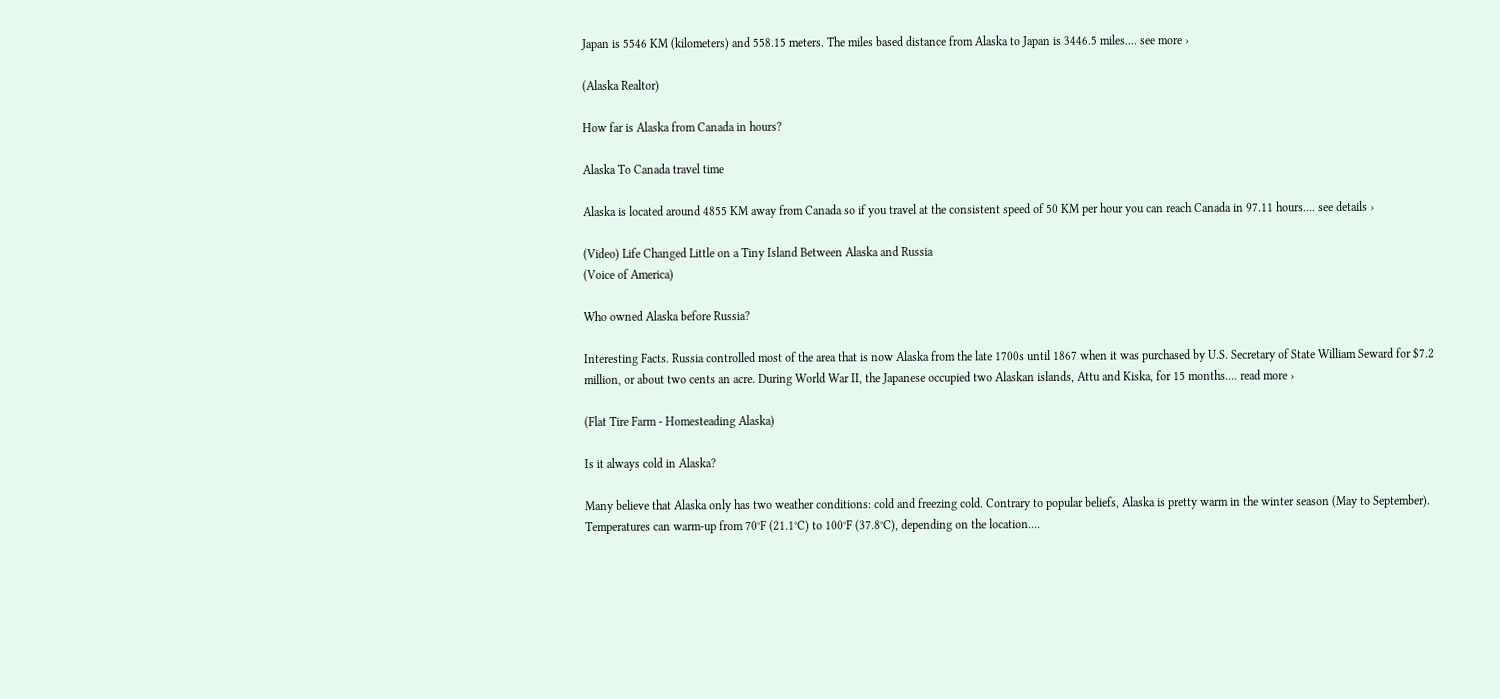Japan is 5546 KM (kilometers) and 558.15 meters. The miles based distance from Alaska to Japan is 3446.5 miles.... see more ›

(Alaska Realtor)

How far is Alaska from Canada in hours?

Alaska To Canada travel time

Alaska is located around 4855 KM away from Canada so if you travel at the consistent speed of 50 KM per hour you can reach Canada in 97.11 hours.... see details ›

(Video) Life Changed Little on a Tiny Island Between Alaska and Russia
(Voice of America)

Who owned Alaska before Russia?

Interesting Facts. Russia controlled most of the area that is now Alaska from the late 1700s until 1867 when it was purchased by U.S. Secretary of State William Seward for $7.2 million, or about two cents an acre. During World War II, the Japanese occupied two Alaskan islands, Attu and Kiska, for 15 months.... read more ›

(Flat Tire Farm - Homesteading Alaska)

Is it always cold in Alaska?

Many believe that Alaska only has two weather conditions: cold and freezing cold. Contrary to popular beliefs, Alaska is pretty warm in the winter season (May to September). Temperatures can warm-up from 70°F (21.1°C) to 100°F (37.8°C), depending on the location....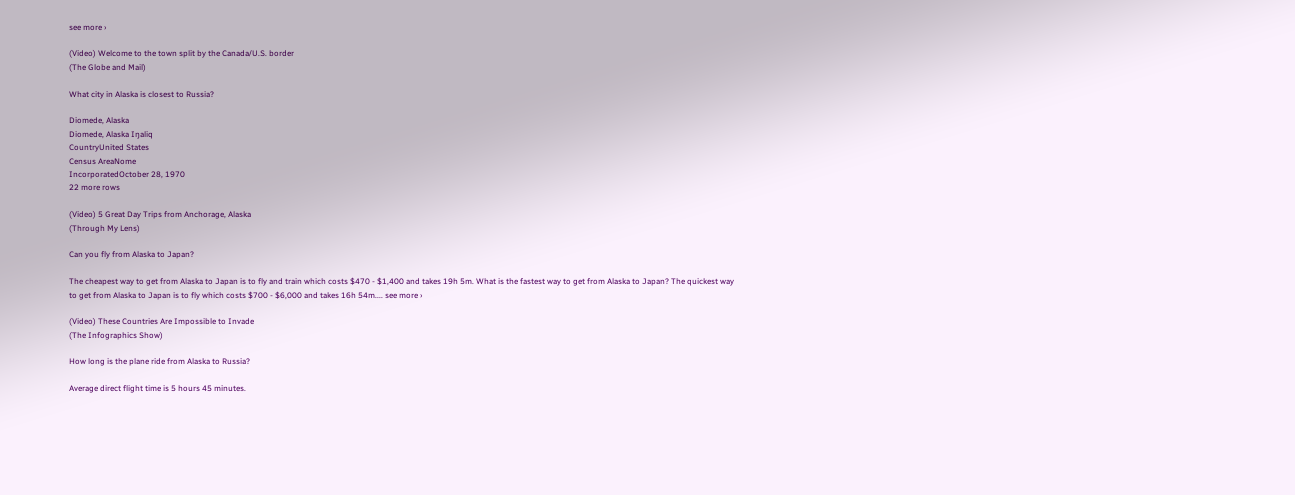see more ›

(Video) Welcome to the town split by the Canada/U.S. border
(The Globe and Mail)

What city in Alaska is closest to Russia?

Diomede, Alaska
Diomede, Alaska Iŋaliq
CountryUnited States
Census AreaNome
IncorporatedOctober 28, 1970
22 more rows

(Video) 5 Great Day Trips from Anchorage, Alaska
(Through My Lens)

Can you fly from Alaska to Japan?

The cheapest way to get from Alaska to Japan is to fly and train which costs $470 - $1,400 and takes 19h 5m. What is the fastest way to get from Alaska to Japan? The quickest way to get from Alaska to Japan is to fly which costs $700 - $6,000 and takes 16h 54m.... see more ›

(Video) These Countries Are Impossible to Invade
(The Infographics Show)

How long is the plane ride from Alaska to Russia?

Average direct flight time is 5 hours 45 minutes.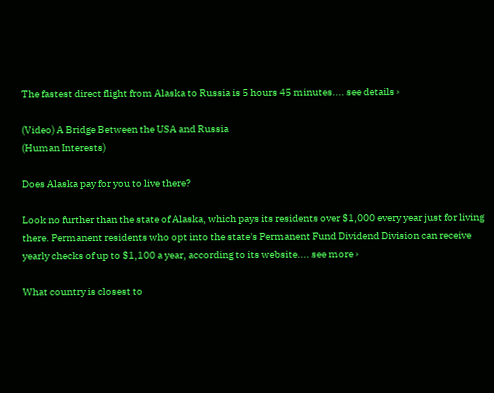The fastest direct flight from Alaska to Russia is 5 hours 45 minutes.... see details ›

(Video) A Bridge Between the USA and Russia
(Human Interests)

Does Alaska pay for you to live there?

Look no further than the state of Alaska, which pays its residents over $1,000 every year just for living there. Permanent residents who opt into the state's Permanent Fund Dividend Division can receive yearly checks of up to $1,100 a year, according to its website.... see more ›

What country is closest to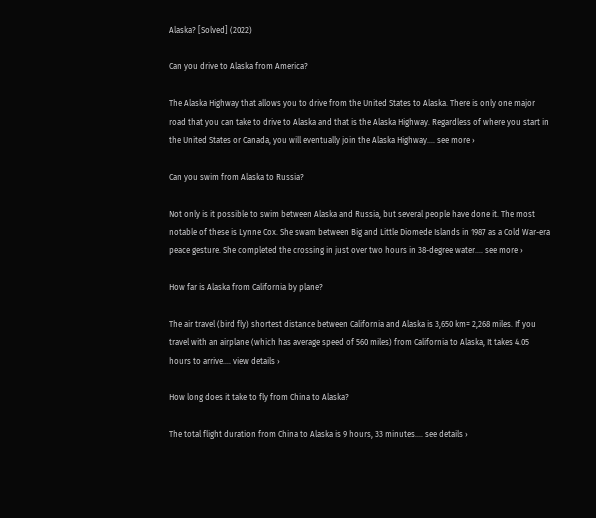Alaska? [Solved] (2022)

Can you drive to Alaska from America?

The Alaska Highway that allows you to drive from the United States to Alaska. There is only one major road that you can take to drive to Alaska and that is the Alaska Highway. Regardless of where you start in the United States or Canada, you will eventually join the Alaska Highway.... see more ›

Can you swim from Alaska to Russia?

Not only is it possible to swim between Alaska and Russia, but several people have done it. The most notable of these is Lynne Cox. She swam between Big and Little Diomede Islands in 1987 as a Cold War-era peace gesture. She completed the crossing in just over two hours in 38-degree water.... see more ›

How far is Alaska from California by plane?

The air travel (bird fly) shortest distance between California and Alaska is 3,650 km= 2,268 miles. If you travel with an airplane (which has average speed of 560 miles) from California to Alaska, It takes 4.05 hours to arrive.... view details ›

How long does it take to fly from China to Alaska?

The total flight duration from China to Alaska is 9 hours, 33 minutes.... see details ›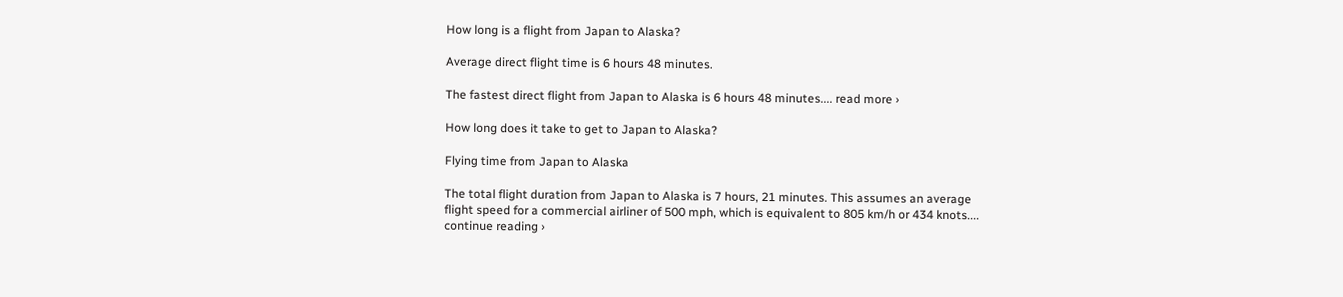How long is a flight from Japan to Alaska?

Average direct flight time is 6 hours 48 minutes.

The fastest direct flight from Japan to Alaska is 6 hours 48 minutes.... read more ›

How long does it take to get to Japan to Alaska?

Flying time from Japan to Alaska

The total flight duration from Japan to Alaska is 7 hours, 21 minutes. This assumes an average flight speed for a commercial airliner of 500 mph, which is equivalent to 805 km/h or 434 knots.... continue reading ›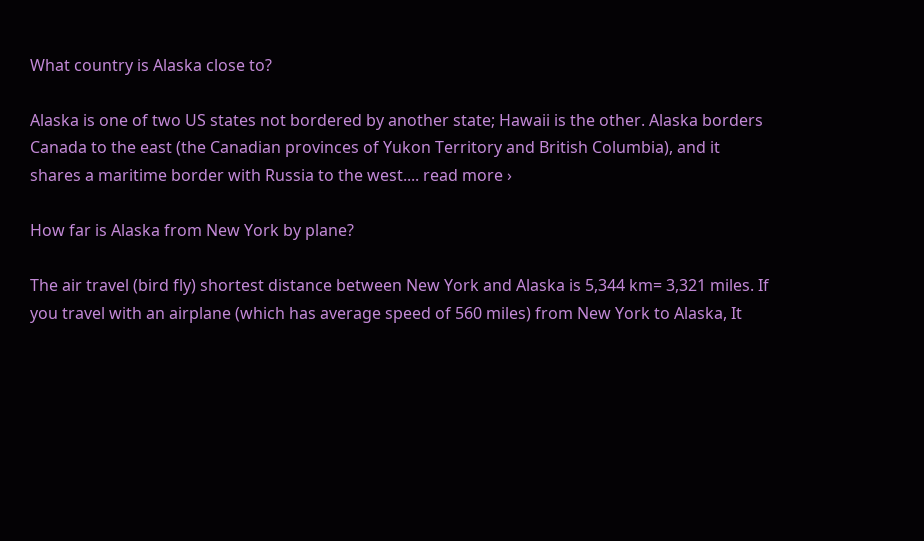What country is Alaska close to?

Alaska is one of two US states not bordered by another state; Hawaii is the other. Alaska borders Canada to the east (the Canadian provinces of Yukon Territory and British Columbia), and it shares a maritime border with Russia to the west.... read more ›

How far is Alaska from New York by plane?

The air travel (bird fly) shortest distance between New York and Alaska is 5,344 km= 3,321 miles. If you travel with an airplane (which has average speed of 560 miles) from New York to Alaska, It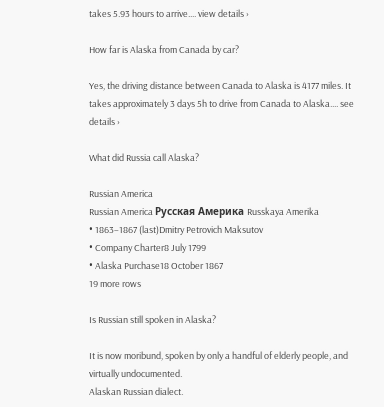takes 5.93 hours to arrive.... view details ›

How far is Alaska from Canada by car?

Yes, the driving distance between Canada to Alaska is 4177 miles. It takes approximately 3 days 5h to drive from Canada to Alaska.... see details ›

What did Russia call Alaska?

Russian America
Russian America Русская Америка Russkaya Amerika
• 1863–1867 (last)Dmitry Petrovich Maksutov
• Company Charter8 July 1799
• Alaska Purchase18 October 1867
19 more rows

Is Russian still spoken in Alaska?

It is now moribund, spoken by only a handful of elderly people, and virtually undocumented.
Alaskan Russian dialect.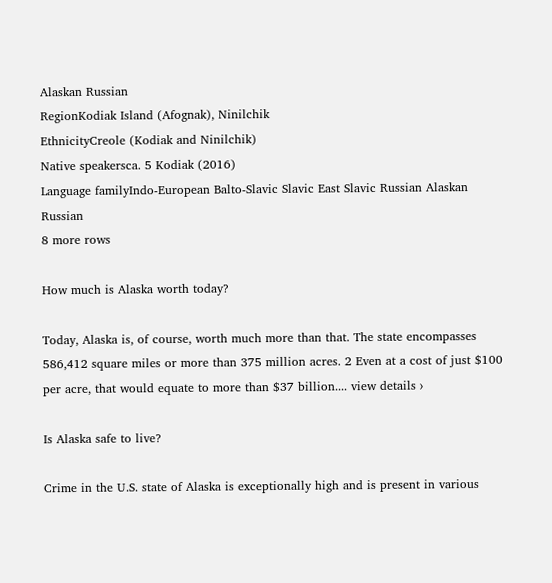Alaskan Russian
RegionKodiak Island (Afognak), Ninilchik
EthnicityCreole (Kodiak and Ninilchik)
Native speakersca. 5 Kodiak (2016)
Language familyIndo-European Balto-Slavic Slavic East Slavic Russian Alaskan Russian
8 more rows

How much is Alaska worth today?

Today, Alaska is, of course, worth much more than that. The state encompasses 586,412 square miles or more than 375 million acres. 2 Even at a cost of just $100 per acre, that would equate to more than $37 billion.... view details ›

Is Alaska safe to live?

Crime in the U.S. state of Alaska is exceptionally high and is present in various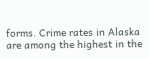forms. Crime rates in Alaska are among the highest in the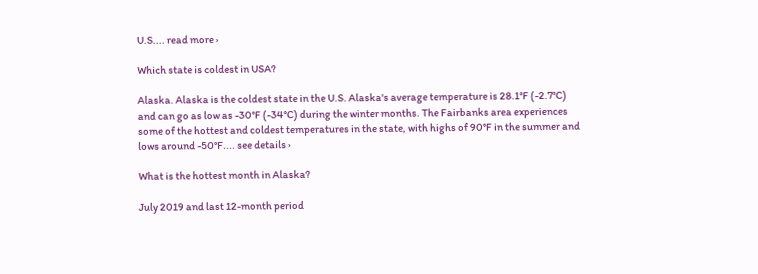U.S.... read more ›

Which state is coldest in USA?

Alaska. Alaska is the coldest state in the U.S. Alaska's average temperature is 28.1°F (-2.7°C) and can go as low as -30°F (-34°C) during the winter months. The Fairbanks area experiences some of the hottest and coldest temperatures in the state, with highs of 90°F in the summer and lows around -50°F.... see details ›

What is the hottest month in Alaska?

July 2019 and last 12-month period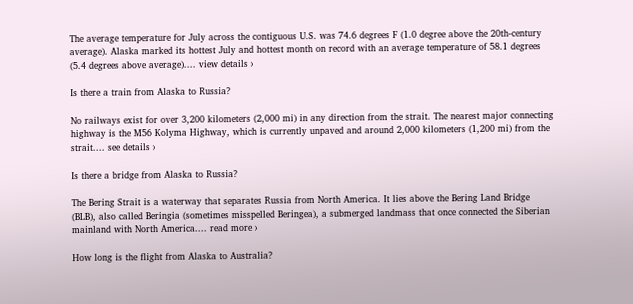The average temperature for July across the contiguous U.S. was 74.6 degrees F (1.0 degree above the 20th-century average). Alaska marked its hottest July and hottest month on record with an average temperature of 58.1 degrees (5.4 degrees above average).... view details ›

Is there a train from Alaska to Russia?

No railways exist for over 3,200 kilometers (2,000 mi) in any direction from the strait. The nearest major connecting highway is the M56 Kolyma Highway, which is currently unpaved and around 2,000 kilometers (1,200 mi) from the strait.... see details ›

Is there a bridge from Alaska to Russia?

The Bering Strait is a waterway that separates Russia from North America. It lies above the Bering Land Bridge (BLB), also called Beringia (sometimes misspelled Beringea), a submerged landmass that once connected the Siberian mainland with North America.... read more ›

How long is the flight from Alaska to Australia?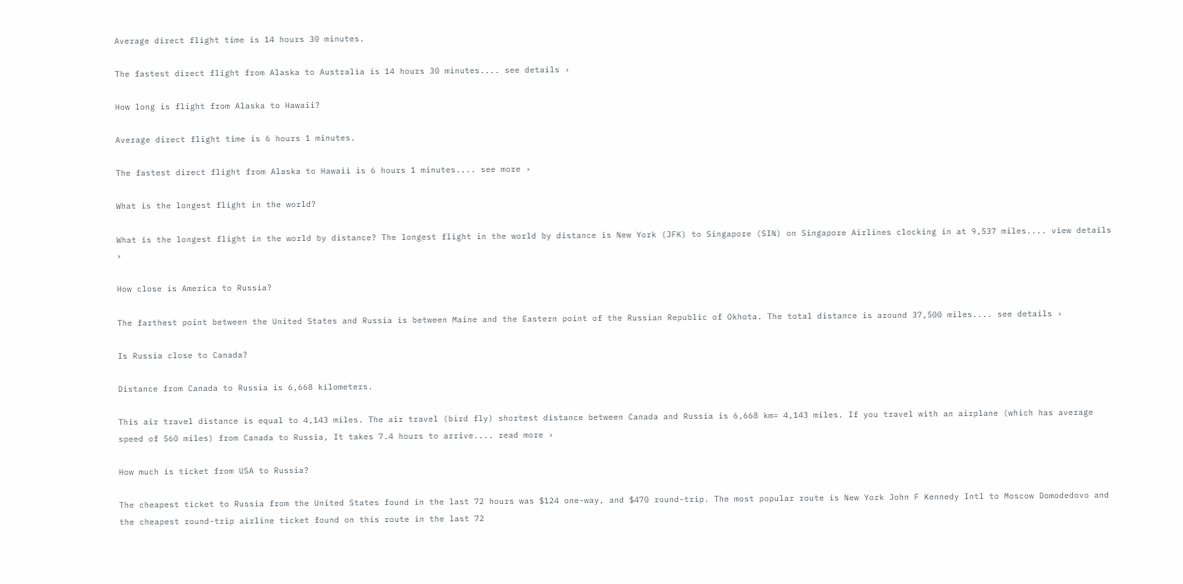Average direct flight time is 14 hours 30 minutes.

The fastest direct flight from Alaska to Australia is 14 hours 30 minutes.... see details ›

How long is flight from Alaska to Hawaii?

Average direct flight time is 6 hours 1 minutes.

The fastest direct flight from Alaska to Hawaii is 6 hours 1 minutes.... see more ›

What is the longest flight in the world?

What is the longest flight in the world by distance? The longest flight in the world by distance is New York (JFK) to Singapore (SIN) on Singapore Airlines clocking in at 9,537 miles.... view details ›

How close is America to Russia?

The farthest point between the United States and Russia is between Maine and the Eastern point of the Russian Republic of Okhota. The total distance is around 37,500 miles.... see details ›

Is Russia close to Canada?

Distance from Canada to Russia is 6,668 kilometers.

This air travel distance is equal to 4,143 miles. The air travel (bird fly) shortest distance between Canada and Russia is 6,668 km= 4,143 miles. If you travel with an airplane (which has average speed of 560 miles) from Canada to Russia, It takes 7.4 hours to arrive.... read more ›

How much is ticket from USA to Russia?

The cheapest ticket to Russia from the United States found in the last 72 hours was $124 one-way, and $470 round-trip. The most popular route is New York John F Kennedy Intl to Moscow Domodedovo and the cheapest round-trip airline ticket found on this route in the last 72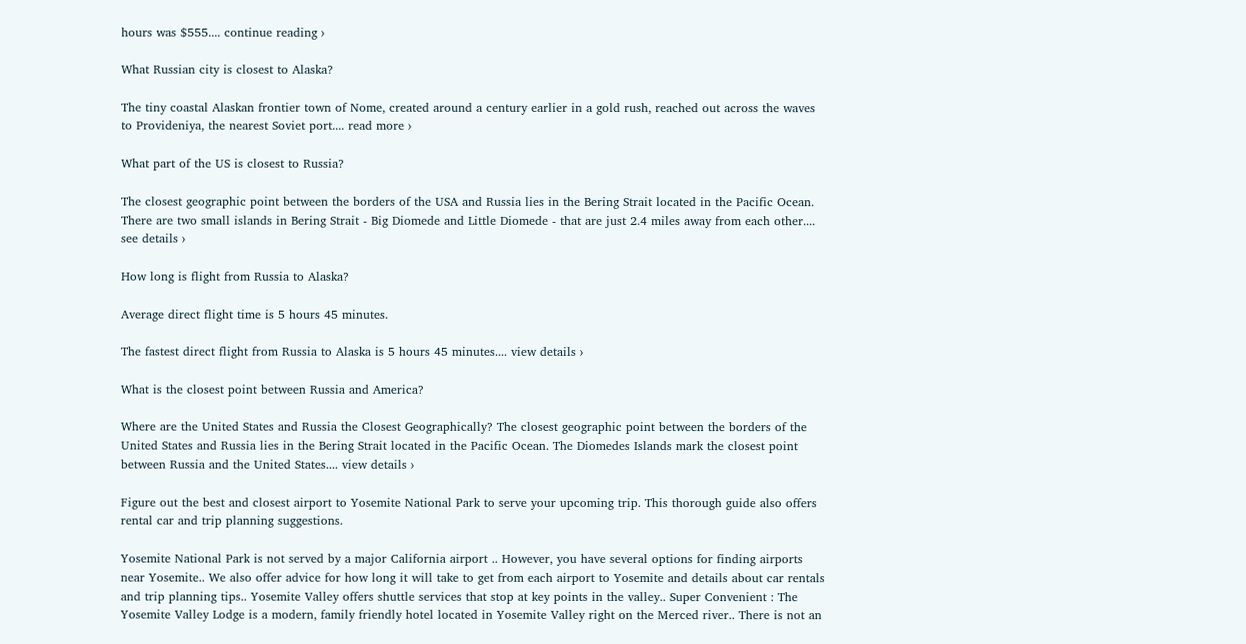hours was $555.... continue reading ›

What Russian city is closest to Alaska?

The tiny coastal Alaskan frontier town of Nome, created around a century earlier in a gold rush, reached out across the waves to Provideniya, the nearest Soviet port.... read more ›

What part of the US is closest to Russia?

The closest geographic point between the borders of the USA and Russia lies in the Bering Strait located in the Pacific Ocean. There are two small islands in Bering Strait - Big Diomede and Little Diomede - that are just 2.4 miles away from each other.... see details ›

How long is flight from Russia to Alaska?

Average direct flight time is 5 hours 45 minutes.

The fastest direct flight from Russia to Alaska is 5 hours 45 minutes.... view details ›

What is the closest point between Russia and America?

Where are the United States and Russia the Closest Geographically? The closest geographic point between the borders of the United States and Russia lies in the Bering Strait located in the Pacific Ocean. The Diomedes Islands mark the closest point between Russia and the United States.... view details ›

Figure out the best and closest airport to Yosemite National Park to serve your upcoming trip. This thorough guide also offers rental car and trip planning suggestions.

Yosemite National Park is not served by a major California airport .. However, you have several options for finding airports near Yosemite.. We also offer advice for how long it will take to get from each airport to Yosemite and details about car rentals and trip planning tips.. Yosemite Valley offers shuttle services that stop at key points in the valley.. Super Convenient : The Yosemite Valley Lodge is a modern, family friendly hotel located in Yosemite Valley right on the Merced river.. There is not an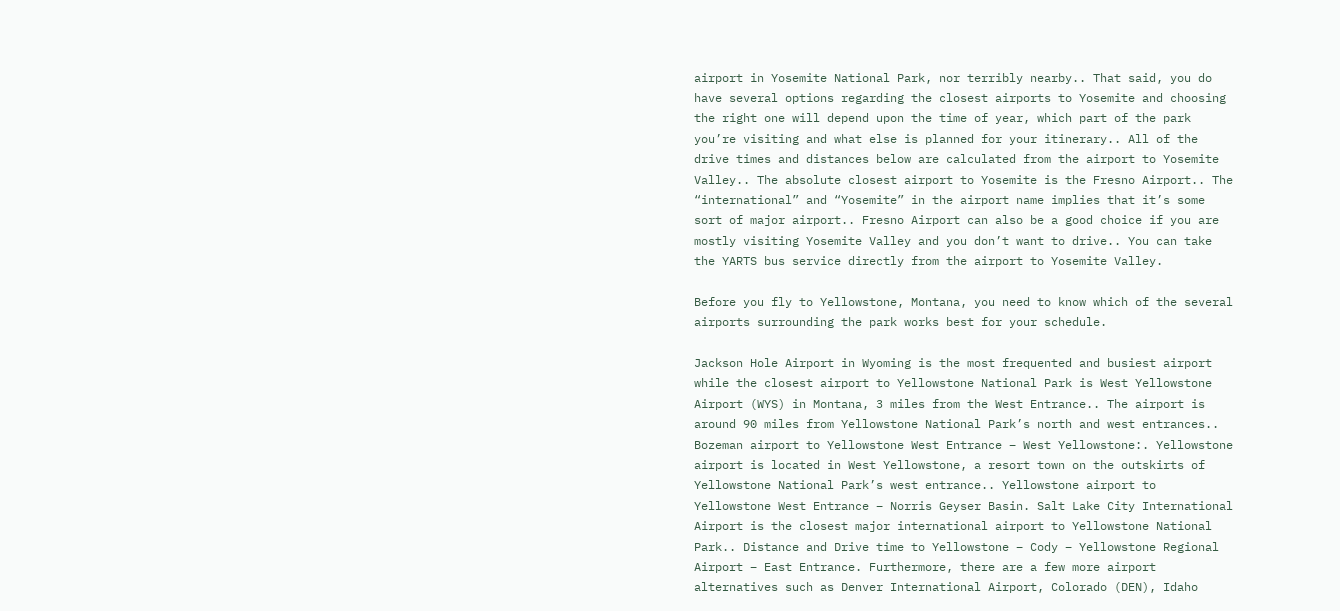airport in Yosemite National Park, nor terribly nearby.. That said, you do have several options regarding the closest airports to Yosemite and choosing the right one will depend upon the time of year, which part of the park you’re visiting and what else is planned for your itinerary.. All of the drive times and distances below are calculated from the airport to Yosemite Valley.. The absolute closest airport to Yosemite is the Fresno Airport.. The “international” and “Yosemite” in the airport name implies that it’s some sort of major airport.. Fresno Airport can also be a good choice if you are mostly visiting Yosemite Valley and you don’t want to drive.. You can take the YARTS bus service directly from the airport to Yosemite Valley.

Before you fly to Yellowstone, Montana, you need to know which of the several airports surrounding the park works best for your schedule.

Jackson Hole Airport in Wyoming is the most frequented and busiest airport while the closest airport to Yellowstone National Park is West Yellowstone Airport (WYS) in Montana, 3 miles from the West Entrance.. The airport is around 90 miles from Yellowstone National Park’s north and west entrances.. Bozeman airport to Yellowstone West Entrance – West Yellowstone:. Yellowstone airport is located in West Yellowstone, a resort town on the outskirts of Yellowstone National Park’s west entrance.. Yellowstone airport to Yellowstone West Entrance – Norris Geyser Basin. Salt Lake City International Airport is the closest major international airport to Yellowstone National Park.. Distance and Drive time to Yellowstone – Cody – Yellowstone Regional Airport – East Entrance. Furthermore, there are a few more airport alternatives such as Denver International Airport, Colorado (DEN), Idaho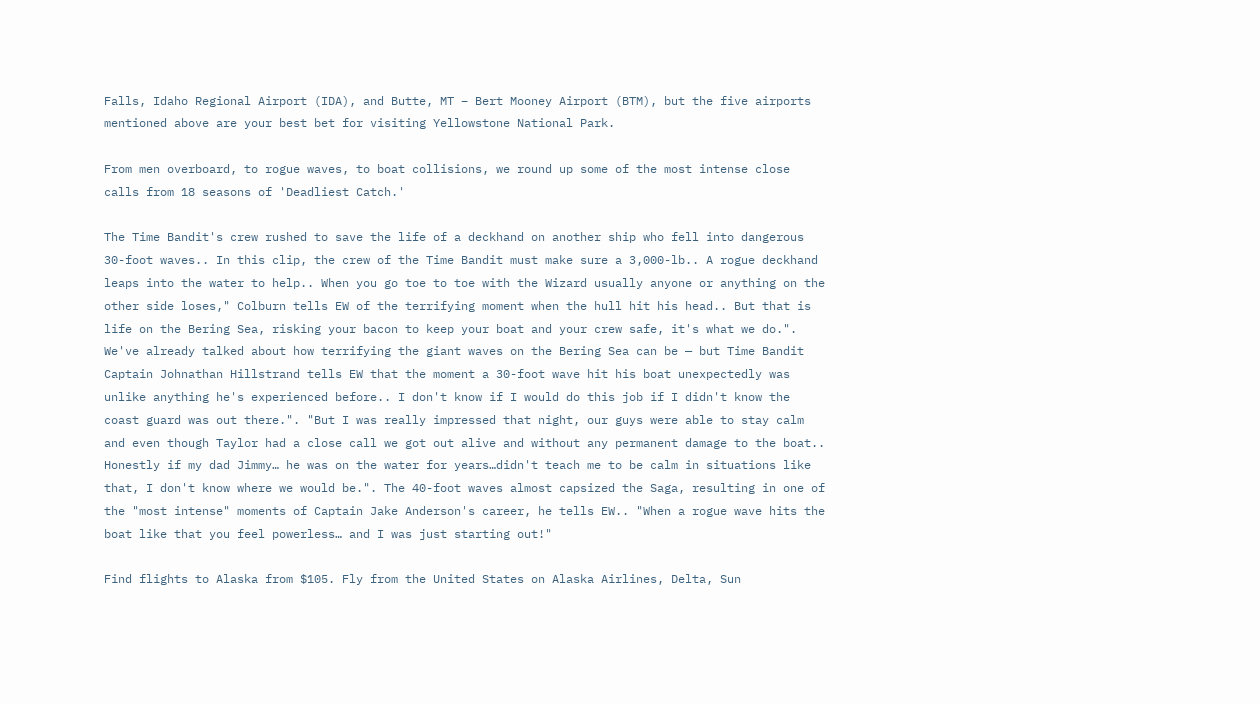Falls, Idaho Regional Airport (IDA), and Butte, MT – Bert Mooney Airport (BTM), but the five airports mentioned above are your best bet for visiting Yellowstone National Park.

From men overboard, to rogue waves, to boat collisions, we round up some of the most intense close calls from 18 seasons of 'Deadliest Catch.'

The Time Bandit's crew rushed to save the life of a deckhand on another ship who fell into dangerous 30-foot waves.. In this clip, the crew of the Time Bandit must make sure a 3,000-lb.. A rogue deckhand leaps into the water to help.. When you go toe to toe with the Wizard usually anyone or anything on the other side loses," Colburn tells EW of the terrifying moment when the hull hit his head.. But that is life on the Bering Sea, risking your bacon to keep your boat and your crew safe, it's what we do.". We've already talked about how terrifying the giant waves on the Bering Sea can be — but Time Bandit Captain Johnathan Hillstrand tells EW that the moment a 30-foot wave hit his boat unexpectedly was unlike anything he's experienced before.. I don't know if I would do this job if I didn't know the coast guard was out there.". "But I was really impressed that night, our guys were able to stay calm and even though Taylor had a close call we got out alive and without any permanent damage to the boat.. Honestly if my dad Jimmy… he was on the water for years…didn't teach me to be calm in situations like that, I don't know where we would be.". The 40-foot waves almost capsized the Saga, resulting in one of the "most intense" moments of Captain Jake Anderson's career, he tells EW.. "When a rogue wave hits the boat like that you feel powerless… and I was just starting out!"

Find flights to Alaska from $105. Fly from the United States on Alaska Airlines, Delta, Sun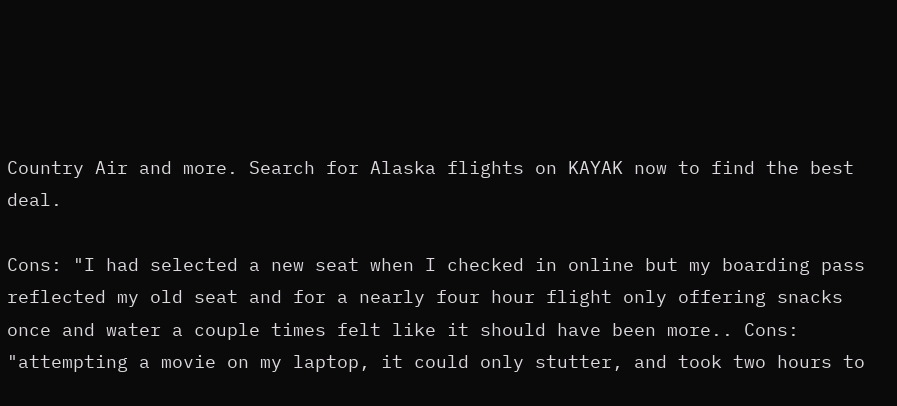Country Air and more. Search for Alaska flights on KAYAK now to find the best deal.

Cons: "I had selected a new seat when I checked in online but my boarding pass reflected my old seat and for a nearly four hour flight only offering snacks once and water a couple times felt like it should have been more.. Cons: "attempting a movie on my laptop, it could only stutter, and took two hours to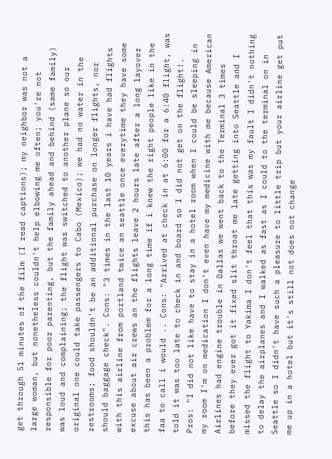get through 51 minutes of the film (I read captions); my neighbor was not a large woman, but nonetheless couldn't help elbowing me often; you're not responsible for poor parenting, but the family ahead and behind (same family) was loud and complaining; the flight was switched to another plane so our original one could take passengers to Cabo (Mexico); we had no water in the restrooms; food shouldn't be an additional purchase on longer flights, nor should baggage check". Cons: "3 times in the last 10 years i have had flights with this airline from portland twice an seattle once everytime they have some excuse about air crews an the flights leave 2 hours late after a long layover this has been a problem for a long time if i knew the right people like in the faa to call i would .. Cons: "Arrived at check in at 6:00 for a 6:40 flight, was told it was too late to check in and board so I did not get on the flight!. Pros: "I did not like have to stay in a hotel room when I could be sleeping in my room I'm on medication I don't even have my medicine with me because American Airlines had engine trouble in Dallas we went back to the Terminal 3 times before they ever got it fixed slit throat me late getting into Seattle and I missed the flight to Yakima I don't feel that this was my fault I didn't nothing to delay the airplanes and I walked as fast as I could to the terminal on in Seattle so I didn't have such a pleasure to little trip but your airline get put me up in a hotel but it's still not does not change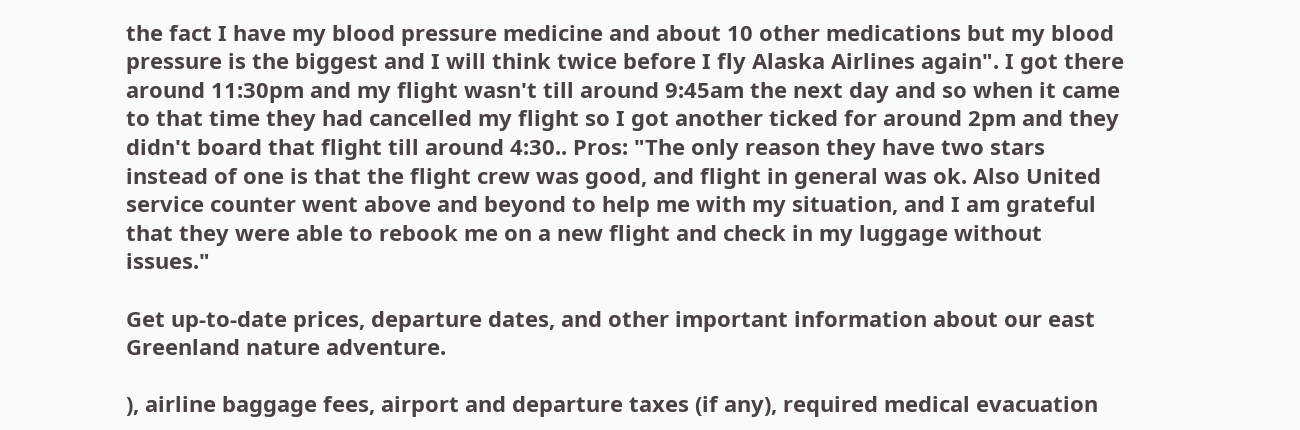the fact I have my blood pressure medicine and about 10 other medications but my blood pressure is the biggest and I will think twice before I fly Alaska Airlines again". I got there around 11:30pm and my flight wasn't till around 9:45am the next day and so when it came to that time they had cancelled my flight so I got another ticked for around 2pm and they didn't board that flight till around 4:30.. Pros: "The only reason they have two stars instead of one is that the flight crew was good, and flight in general was ok. Also United service counter went above and beyond to help me with my situation, and I am grateful that they were able to rebook me on a new flight and check in my luggage without issues."

Get up-to-date prices, departure dates, and other important information about our east Greenland nature adventure.

), airline baggage fees, airport and departure taxes (if any), required medical evacuation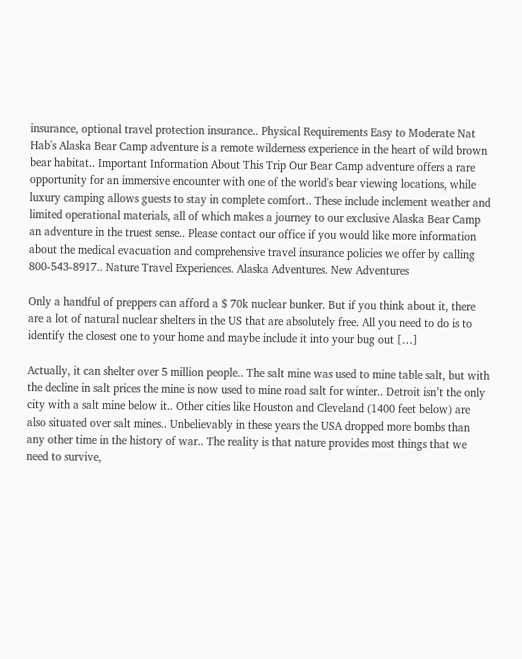insurance, optional travel protection insurance.. Physical Requirements Easy to Moderate Nat Hab's Alaska Bear Camp adventure is a remote wilderness experience in the heart of wild brown bear habitat.. Important Information About This Trip Our Bear Camp adventure offers a rare opportunity for an immersive encounter with one of the world's bear viewing locations, while luxury camping allows guests to stay in complete comfort.. These include inclement weather and limited operational materials, all of which makes a journey to our exclusive Alaska Bear Camp an adventure in the truest sense.. Please contact our office if you would like more information about the medical evacuation and comprehensive travel insurance policies we offer by calling 800-543-8917.. Nature Travel Experiences. Alaska Adventures. New Adventures

Only a handful of preppers can afford a $ 70k nuclear bunker. But if you think about it, there are a lot of natural nuclear shelters in the US that are absolutely free. All you need to do is to identify the closest one to your home and maybe include it into your bug out […]

Actually, it can shelter over 5 million people.. The salt mine was used to mine table salt, but with the decline in salt prices the mine is now used to mine road salt for winter.. Detroit isn’t the only city with a salt mine below it.. Other cities like Houston and Cleveland (1400 feet below) are also situated over salt mines.. Unbelievably in these years the USA dropped more bombs than any other time in the history of war.. The reality is that nature provides most things that we need to survive,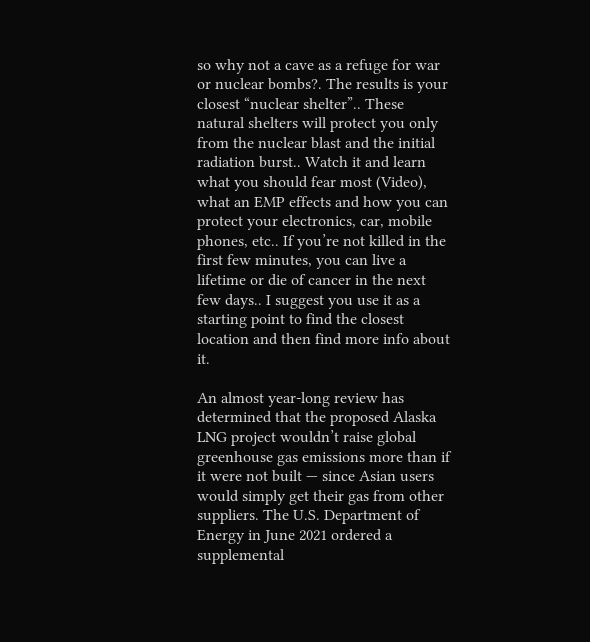so why not a cave as a refuge for war or nuclear bombs?. The results is your closest “nuclear shelter”.. These natural shelters will protect you only from the nuclear blast and the initial radiation burst.. Watch it and learn what you should fear most (Video), what an EMP effects and how you can protect your electronics, car, mobile phones, etc.. If you’re not killed in the first few minutes, you can live a lifetime or die of cancer in the next few days.. I suggest you use it as a starting point to find the closest location and then find more info about it.

An almost year-long review has determined that the proposed Alaska LNG project wouldn’t raise global greenhouse gas emissions more than if it were not built — since Asian users would simply get their gas from other suppliers. The U.S. Department of Energy in June 2021 ordered a supplemental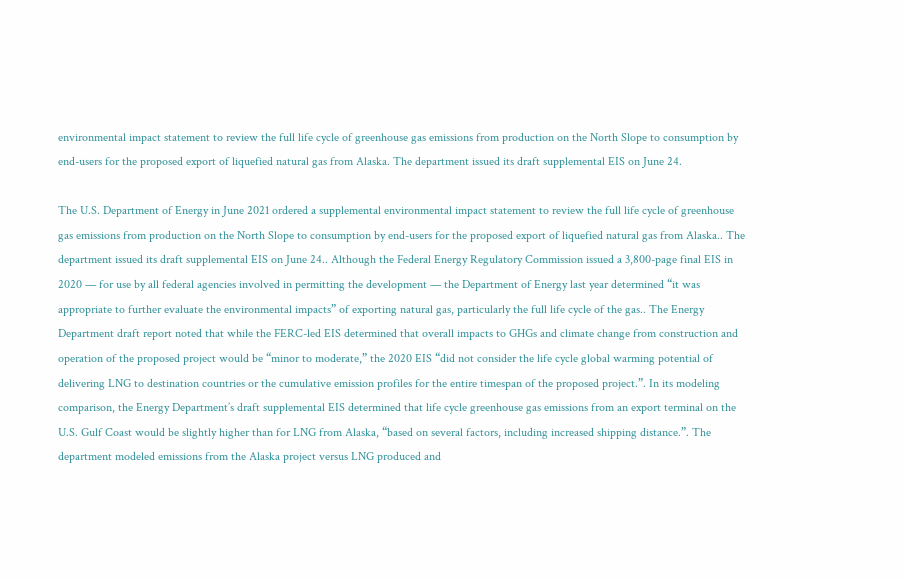environmental impact statement to review the full life cycle of greenhouse gas emissions from production on the North Slope to consumption by end-users for the proposed export of liquefied natural gas from Alaska. The department issued its draft supplemental EIS on June 24.

The U.S. Department of Energy in June 2021 ordered a supplemental environmental impact statement to review the full life cycle of greenhouse gas emissions from production on the North Slope to consumption by end-users for the proposed export of liquefied natural gas from Alaska.. The department issued its draft supplemental EIS on June 24.. Although the Federal Energy Regulatory Commission issued a 3,800-page final EIS in 2020 — for use by all federal agencies involved in permitting the development — the Department of Energy last year determined “it was appropriate to further evaluate the environmental impacts” of exporting natural gas, particularly the full life cycle of the gas.. The Energy Department draft report noted that while the FERC-led EIS determined that overall impacts to GHGs and climate change from construction and operation of the proposed project would be “minor to moderate,” the 2020 EIS “did not consider the life cycle global warming potential of delivering LNG to destination countries or the cumulative emission profiles for the entire timespan of the proposed project.”. In its modeling comparison, the Energy Department’s draft supplemental EIS determined that life cycle greenhouse gas emissions from an export terminal on the U.S. Gulf Coast would be slightly higher than for LNG from Alaska, “based on several factors, including increased shipping distance.”. The department modeled emissions from the Alaska project versus LNG produced and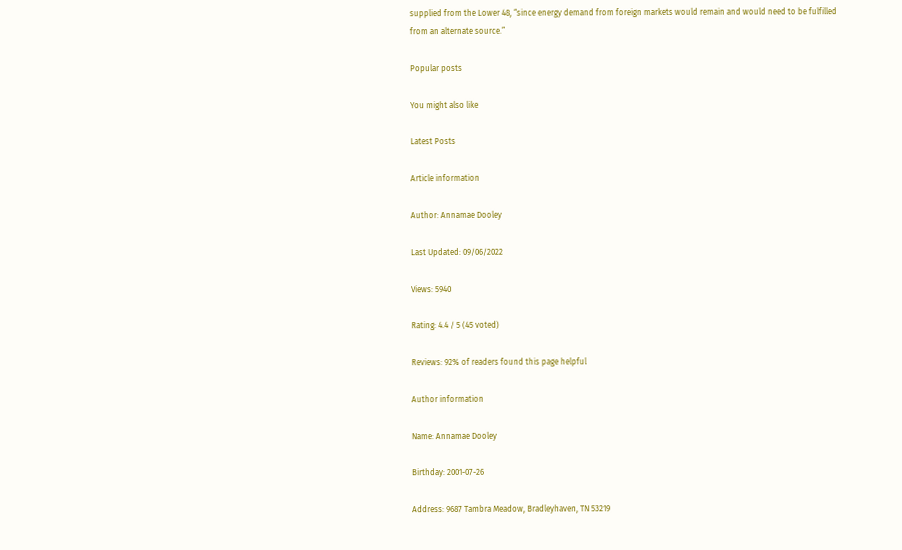supplied from the Lower 48, “since energy demand from foreign markets would remain and would need to be fulfilled from an alternate source.”

Popular posts

You might also like

Latest Posts

Article information

Author: Annamae Dooley

Last Updated: 09/06/2022

Views: 5940

Rating: 4.4 / 5 (45 voted)

Reviews: 92% of readers found this page helpful

Author information

Name: Annamae Dooley

Birthday: 2001-07-26

Address: 9687 Tambra Meadow, Bradleyhaven, TN 53219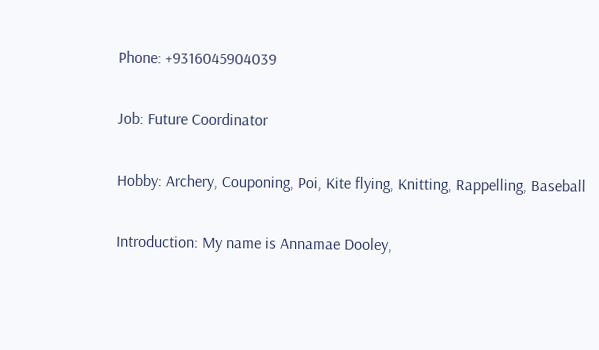Phone: +9316045904039

Job: Future Coordinator

Hobby: Archery, Couponing, Poi, Kite flying, Knitting, Rappelling, Baseball

Introduction: My name is Annamae Dooley,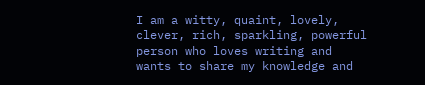I am a witty, quaint, lovely, clever, rich, sparkling, powerful person who loves writing and wants to share my knowledge and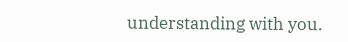understanding with you.